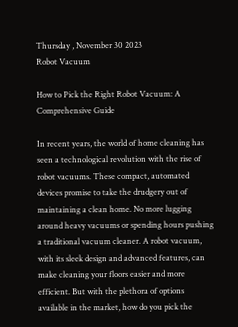Thursday , November 30 2023
Robot Vacuum

How to Pick the Right Robot Vacuum: A Comprehensive Guide

In recent years, the world of home cleaning has seen a technological revolution with the rise of robot vacuums. These compact, automated devices promise to take the drudgery out of maintaining a clean home. No more lugging around heavy vacuums or spending hours pushing a traditional vacuum cleaner. A robot vacuum, with its sleek design and advanced features, can make cleaning your floors easier and more efficient. But with the plethora of options available in the market, how do you pick the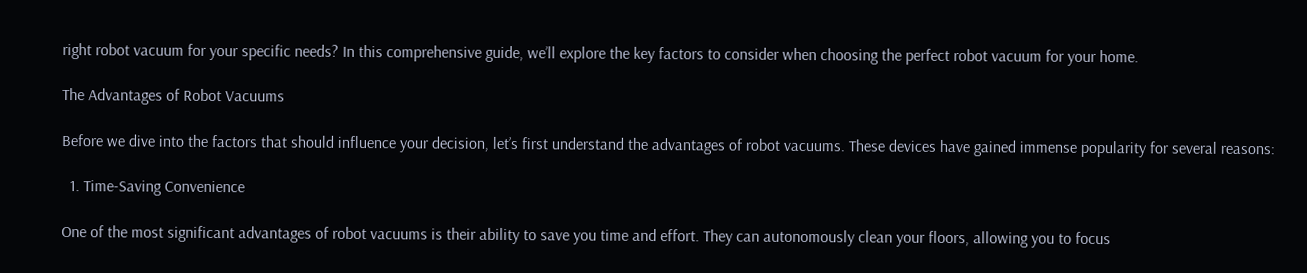right robot vacuum for your specific needs? In this comprehensive guide, we’ll explore the key factors to consider when choosing the perfect robot vacuum for your home.

The Advantages of Robot Vacuums

Before we dive into the factors that should influence your decision, let’s first understand the advantages of robot vacuums. These devices have gained immense popularity for several reasons:

  1. Time-Saving Convenience

One of the most significant advantages of robot vacuums is their ability to save you time and effort. They can autonomously clean your floors, allowing you to focus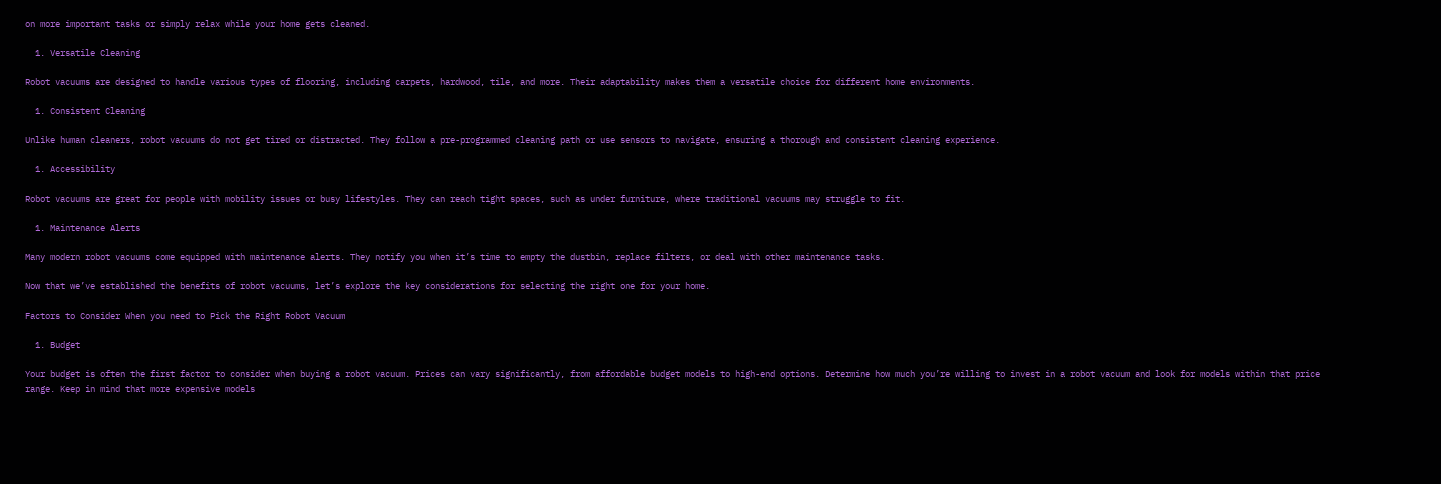on more important tasks or simply relax while your home gets cleaned.

  1. Versatile Cleaning

Robot vacuums are designed to handle various types of flooring, including carpets, hardwood, tile, and more. Their adaptability makes them a versatile choice for different home environments.

  1. Consistent Cleaning

Unlike human cleaners, robot vacuums do not get tired or distracted. They follow a pre-programmed cleaning path or use sensors to navigate, ensuring a thorough and consistent cleaning experience.

  1. Accessibility

Robot vacuums are great for people with mobility issues or busy lifestyles. They can reach tight spaces, such as under furniture, where traditional vacuums may struggle to fit.

  1. Maintenance Alerts

Many modern robot vacuums come equipped with maintenance alerts. They notify you when it’s time to empty the dustbin, replace filters, or deal with other maintenance tasks.

Now that we’ve established the benefits of robot vacuums, let’s explore the key considerations for selecting the right one for your home.

Factors to Consider When you need to Pick the Right Robot Vacuum

  1. Budget

Your budget is often the first factor to consider when buying a robot vacuum. Prices can vary significantly, from affordable budget models to high-end options. Determine how much you’re willing to invest in a robot vacuum and look for models within that price range. Keep in mind that more expensive models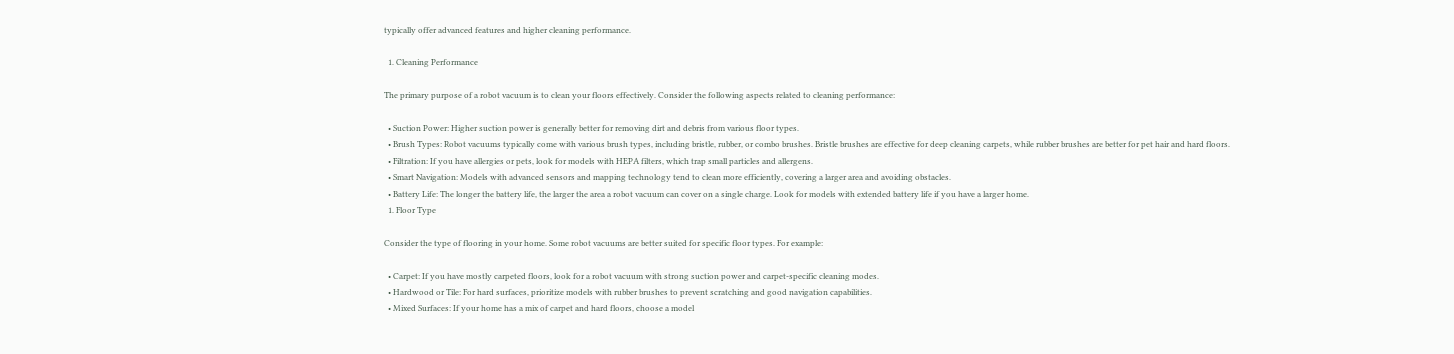typically offer advanced features and higher cleaning performance.

  1. Cleaning Performance

The primary purpose of a robot vacuum is to clean your floors effectively. Consider the following aspects related to cleaning performance:

  • Suction Power: Higher suction power is generally better for removing dirt and debris from various floor types.
  • Brush Types: Robot vacuums typically come with various brush types, including bristle, rubber, or combo brushes. Bristle brushes are effective for deep cleaning carpets, while rubber brushes are better for pet hair and hard floors.
  • Filtration: If you have allergies or pets, look for models with HEPA filters, which trap small particles and allergens.
  • Smart Navigation: Models with advanced sensors and mapping technology tend to clean more efficiently, covering a larger area and avoiding obstacles.
  • Battery Life: The longer the battery life, the larger the area a robot vacuum can cover on a single charge. Look for models with extended battery life if you have a larger home.
  1. Floor Type

Consider the type of flooring in your home. Some robot vacuums are better suited for specific floor types. For example:

  • Carpet: If you have mostly carpeted floors, look for a robot vacuum with strong suction power and carpet-specific cleaning modes.
  • Hardwood or Tile: For hard surfaces, prioritize models with rubber brushes to prevent scratching and good navigation capabilities.
  • Mixed Surfaces: If your home has a mix of carpet and hard floors, choose a model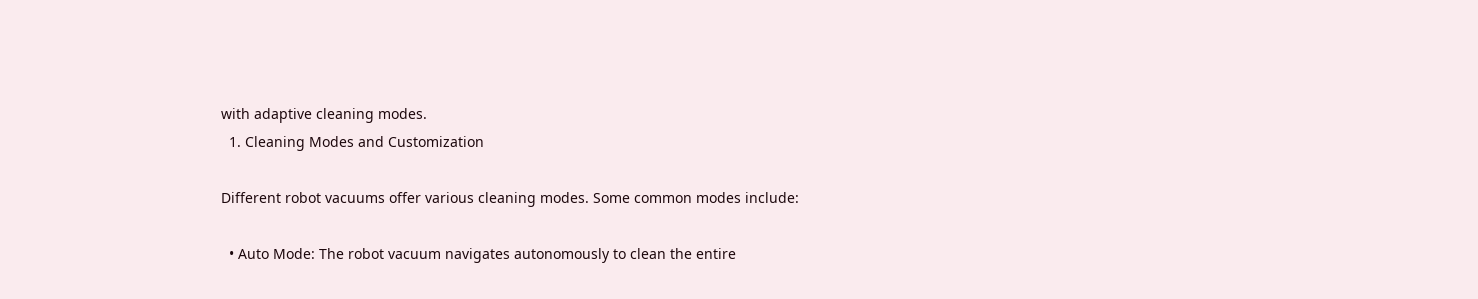with adaptive cleaning modes.
  1. Cleaning Modes and Customization

Different robot vacuums offer various cleaning modes. Some common modes include:

  • Auto Mode: The robot vacuum navigates autonomously to clean the entire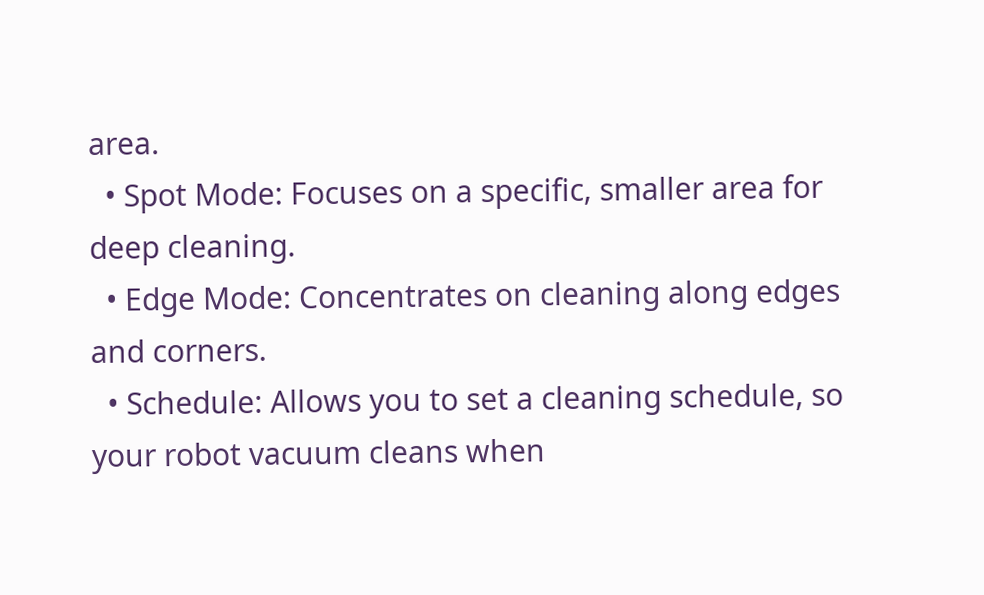area.
  • Spot Mode: Focuses on a specific, smaller area for deep cleaning.
  • Edge Mode: Concentrates on cleaning along edges and corners.
  • Schedule: Allows you to set a cleaning schedule, so your robot vacuum cleans when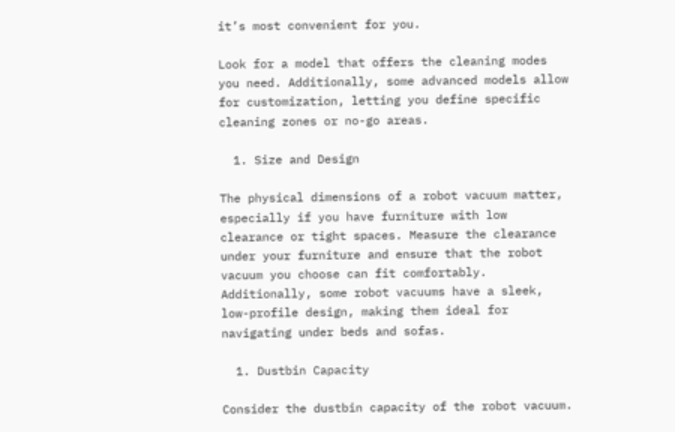it’s most convenient for you.

Look for a model that offers the cleaning modes you need. Additionally, some advanced models allow for customization, letting you define specific cleaning zones or no-go areas.

  1. Size and Design

The physical dimensions of a robot vacuum matter, especially if you have furniture with low clearance or tight spaces. Measure the clearance under your furniture and ensure that the robot vacuum you choose can fit comfortably. Additionally, some robot vacuums have a sleek, low-profile design, making them ideal for navigating under beds and sofas.

  1. Dustbin Capacity

Consider the dustbin capacity of the robot vacuum.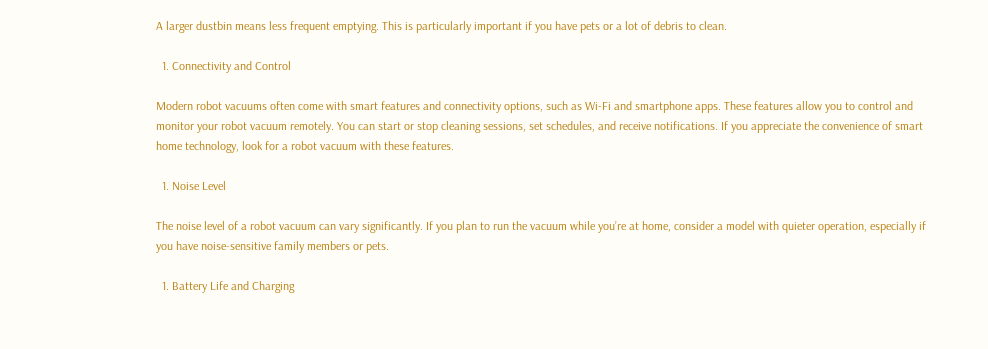A larger dustbin means less frequent emptying. This is particularly important if you have pets or a lot of debris to clean.

  1. Connectivity and Control

Modern robot vacuums often come with smart features and connectivity options, such as Wi-Fi and smartphone apps. These features allow you to control and monitor your robot vacuum remotely. You can start or stop cleaning sessions, set schedules, and receive notifications. If you appreciate the convenience of smart home technology, look for a robot vacuum with these features.

  1. Noise Level

The noise level of a robot vacuum can vary significantly. If you plan to run the vacuum while you’re at home, consider a model with quieter operation, especially if you have noise-sensitive family members or pets.

  1. Battery Life and Charging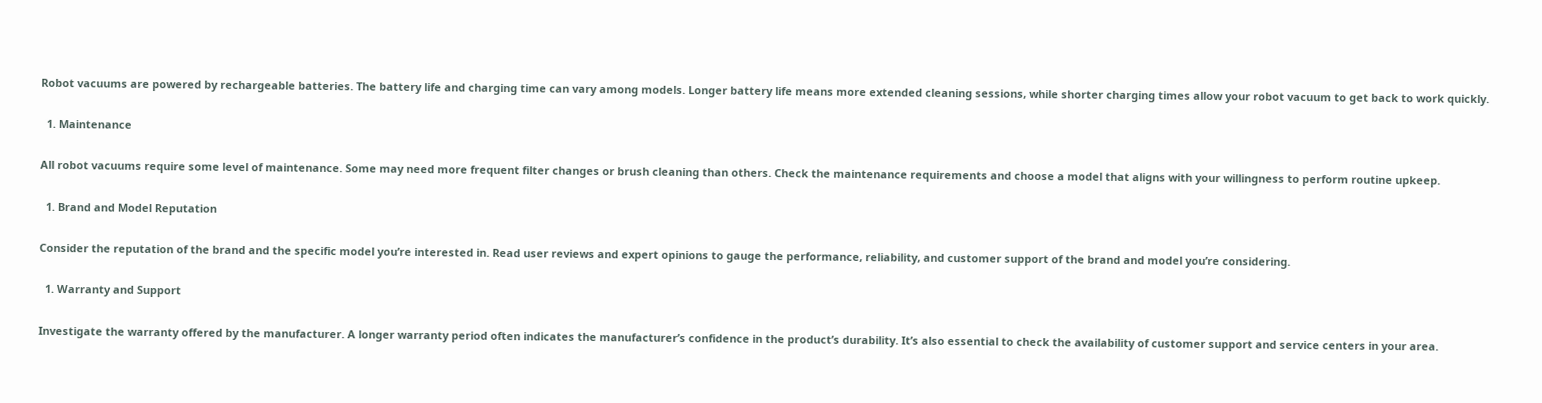Robot vacuums are powered by rechargeable batteries. The battery life and charging time can vary among models. Longer battery life means more extended cleaning sessions, while shorter charging times allow your robot vacuum to get back to work quickly.

  1. Maintenance

All robot vacuums require some level of maintenance. Some may need more frequent filter changes or brush cleaning than others. Check the maintenance requirements and choose a model that aligns with your willingness to perform routine upkeep.

  1. Brand and Model Reputation

Consider the reputation of the brand and the specific model you’re interested in. Read user reviews and expert opinions to gauge the performance, reliability, and customer support of the brand and model you’re considering.

  1. Warranty and Support

Investigate the warranty offered by the manufacturer. A longer warranty period often indicates the manufacturer’s confidence in the product’s durability. It’s also essential to check the availability of customer support and service centers in your area.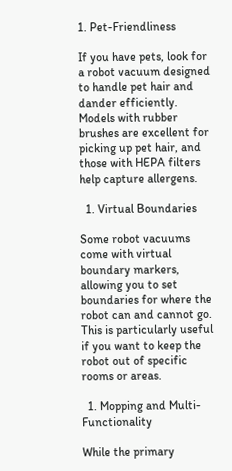1. Pet-Friendliness

If you have pets, look for a robot vacuum designed to handle pet hair and dander efficiently. Models with rubber brushes are excellent for picking up pet hair, and those with HEPA filters help capture allergens.

  1. Virtual Boundaries

Some robot vacuums come with virtual boundary markers, allowing you to set boundaries for where the robot can and cannot go. This is particularly useful if you want to keep the robot out of specific rooms or areas.

  1. Mopping and Multi-Functionality

While the primary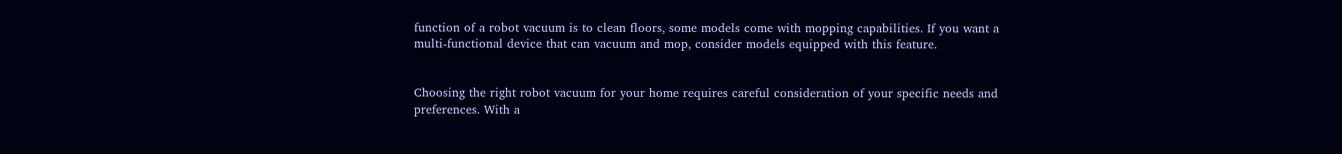function of a robot vacuum is to clean floors, some models come with mopping capabilities. If you want a multi-functional device that can vacuum and mop, consider models equipped with this feature.


Choosing the right robot vacuum for your home requires careful consideration of your specific needs and preferences. With a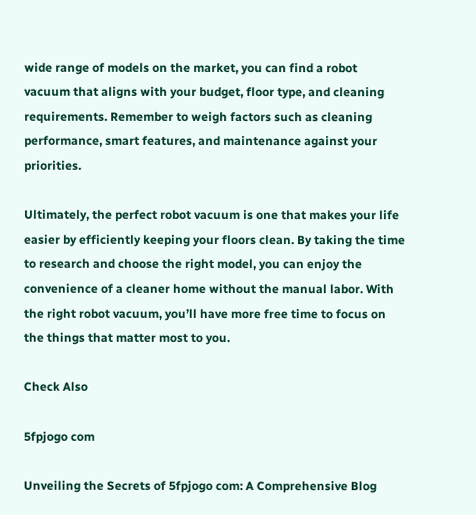wide range of models on the market, you can find a robot vacuum that aligns with your budget, floor type, and cleaning requirements. Remember to weigh factors such as cleaning performance, smart features, and maintenance against your priorities.

Ultimately, the perfect robot vacuum is one that makes your life easier by efficiently keeping your floors clean. By taking the time to research and choose the right model, you can enjoy the convenience of a cleaner home without the manual labor. With the right robot vacuum, you’ll have more free time to focus on the things that matter most to you.

Check Also

5fpjogo com

Unveiling the Secrets of 5fpjogo com: A Comprehensive Blog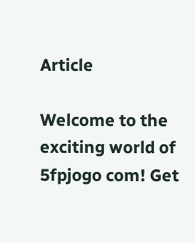Article

Welcome to the exciting world of 5fpjogo com! Get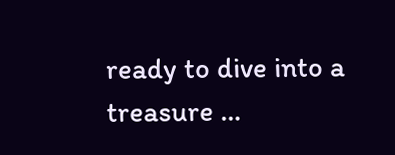ready to dive into a treasure …